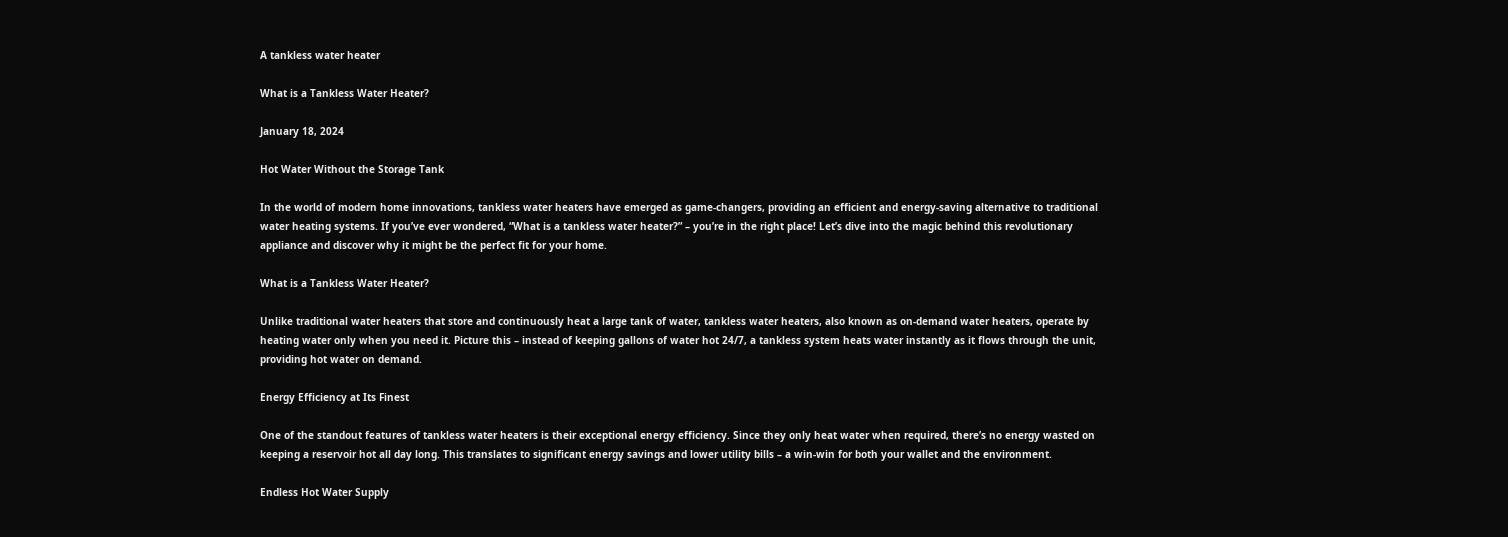A tankless water heater

What is a Tankless Water Heater?

January 18, 2024

Hot Water Without the Storage Tank

In the world of modern home innovations, tankless water heaters have emerged as game-changers, providing an efficient and energy-saving alternative to traditional water heating systems. If you’ve ever wondered, “What is a tankless water heater?” – you’re in the right place! Let’s dive into the magic behind this revolutionary appliance and discover why it might be the perfect fit for your home.

What is a Tankless Water Heater?

Unlike traditional water heaters that store and continuously heat a large tank of water, tankless water heaters, also known as on-demand water heaters, operate by heating water only when you need it. Picture this – instead of keeping gallons of water hot 24/7, a tankless system heats water instantly as it flows through the unit, providing hot water on demand.

Energy Efficiency at Its Finest

One of the standout features of tankless water heaters is their exceptional energy efficiency. Since they only heat water when required, there’s no energy wasted on keeping a reservoir hot all day long. This translates to significant energy savings and lower utility bills – a win-win for both your wallet and the environment.

Endless Hot Water Supply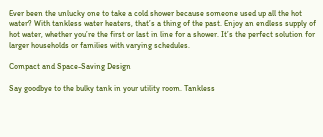Ever been the unlucky one to take a cold shower because someone used up all the hot water? With tankless water heaters, that’s a thing of the past. Enjoy an endless supply of hot water, whether you’re the first or last in line for a shower. It’s the perfect solution for larger households or families with varying schedules.

Compact and Space-Saving Design

Say goodbye to the bulky tank in your utility room. Tankless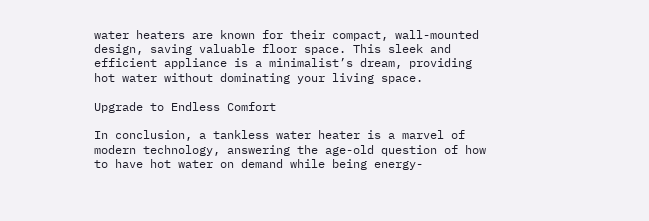water heaters are known for their compact, wall-mounted design, saving valuable floor space. This sleek and efficient appliance is a minimalist’s dream, providing hot water without dominating your living space.

Upgrade to Endless Comfort

In conclusion, a tankless water heater is a marvel of modern technology, answering the age-old question of how to have hot water on demand while being energy-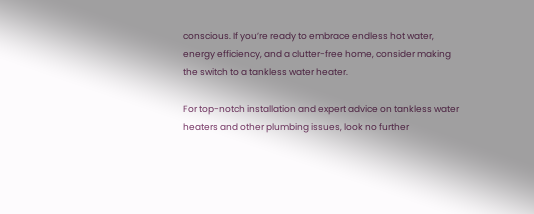conscious. If you’re ready to embrace endless hot water, energy efficiency, and a clutter-free home, consider making the switch to a tankless water heater.

For top-notch installation and expert advice on tankless water heaters and other plumbing issues, look no further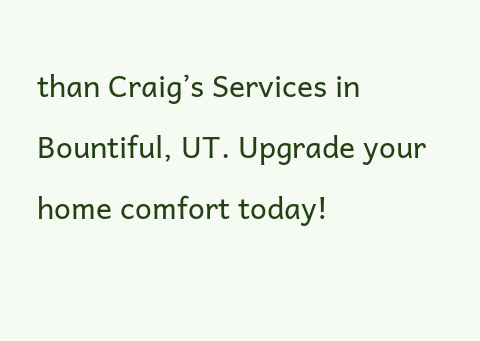than Craig’s Services in Bountiful, UT. Upgrade your home comfort today!